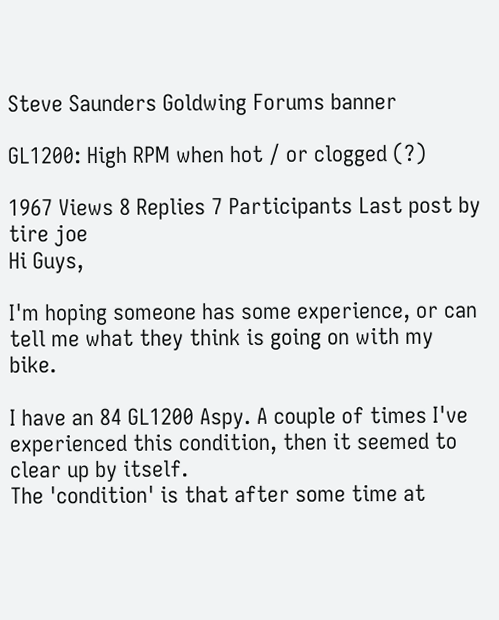Steve Saunders Goldwing Forums banner

GL1200: High RPM when hot / or clogged (?)

1967 Views 8 Replies 7 Participants Last post by  tire joe
Hi Guys,

I'm hoping someone has some experience, or can tell me what they think is going on with my bike.

I have an 84 GL1200 Aspy. A couple of times I've experienced this condition, then it seemed to clear up by itself.
The 'condition' is that after some time at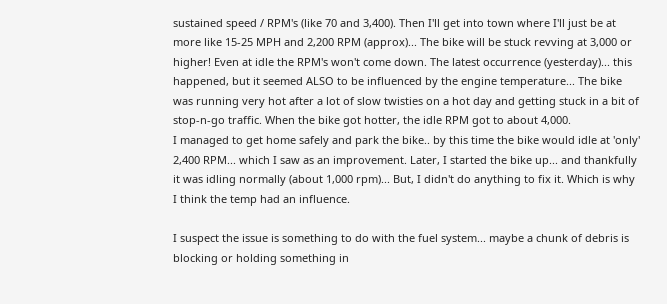sustained speed / RPM's (like 70 and 3,400). Then I'll get into town where I'll just be at more like 15-25 MPH and 2,200 RPM (approx)... The bike will be stuck revving at 3,000 or higher! Even at idle the RPM's won't come down. The latest occurrence (yesterday)... this happened, but it seemed ALSO to be influenced by the engine temperature... The bike was running very hot after a lot of slow twisties on a hot day and getting stuck in a bit of stop-n-go traffic. When the bike got hotter, the idle RPM got to about 4,000.
I managed to get home safely and park the bike.. by this time the bike would idle at 'only' 2,400 RPM... which I saw as an improvement. Later, I started the bike up... and thankfully it was idling normally (about 1,000 rpm)... But, I didn't do anything to fix it. Which is why I think the temp had an influence.

I suspect the issue is something to do with the fuel system... maybe a chunk of debris is blocking or holding something in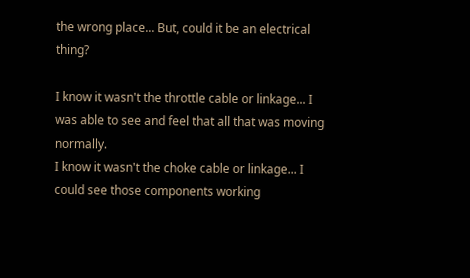the wrong place... But, could it be an electrical thing?

I know it wasn't the throttle cable or linkage... I was able to see and feel that all that was moving normally.
I know it wasn't the choke cable or linkage... I could see those components working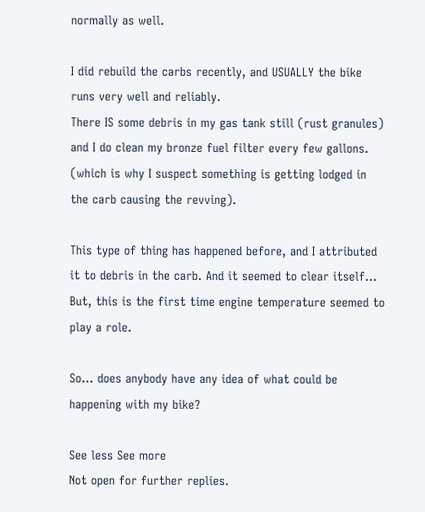normally as well.

I did rebuild the carbs recently, and USUALLY the bike runs very well and reliably.
There IS some debris in my gas tank still (rust granules) and I do clean my bronze fuel filter every few gallons. (which is why I suspect something is getting lodged in the carb causing the revving).

This type of thing has happened before, and I attributed it to debris in the carb. And it seemed to clear itself... But, this is the first time engine temperature seemed to play a role.

So... does anybody have any idea of what could be happening with my bike?

See less See more
Not open for further replies.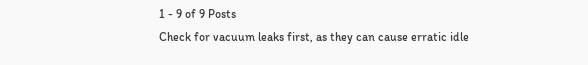1 - 9 of 9 Posts
Check for vacuum leaks first, as they can cause erratic idle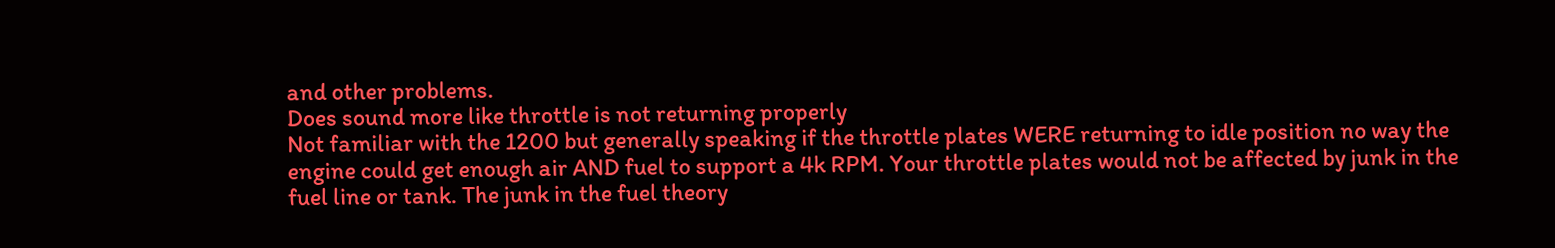and other problems.
Does sound more like throttle is not returning properly
Not familiar with the 1200 but generally speaking if the throttle plates WERE returning to idle position no way the engine could get enough air AND fuel to support a 4k RPM. Your throttle plates would not be affected by junk in the fuel line or tank. The junk in the fuel theory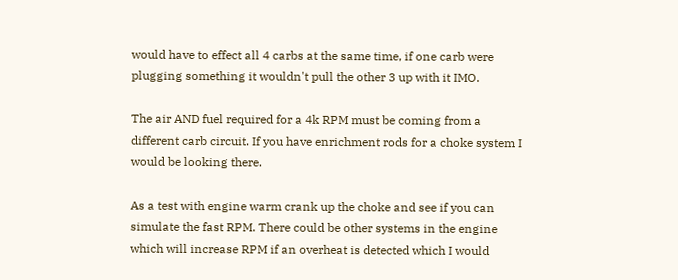would have to effect all 4 carbs at the same time, if one carb were plugging something it wouldn't pull the other 3 up with it IMO.

The air AND fuel required for a 4k RPM must be coming from a different carb circuit. If you have enrichment rods for a choke system I would be looking there.

As a test with engine warm crank up the choke and see if you can simulate the fast RPM. There could be other systems in the engine which will increase RPM if an overheat is detected which I would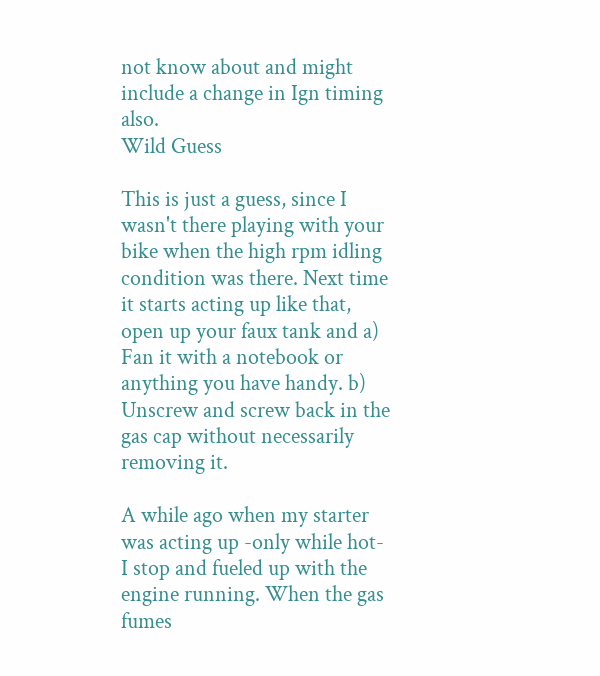not know about and might include a change in Ign timing also.
Wild Guess

This is just a guess, since I wasn't there playing with your bike when the high rpm idling condition was there. Next time it starts acting up like that, open up your faux tank and a) Fan it with a notebook or anything you have handy. b) Unscrew and screw back in the gas cap without necessarily removing it.

A while ago when my starter was acting up -only while hot- I stop and fueled up with the engine running. When the gas fumes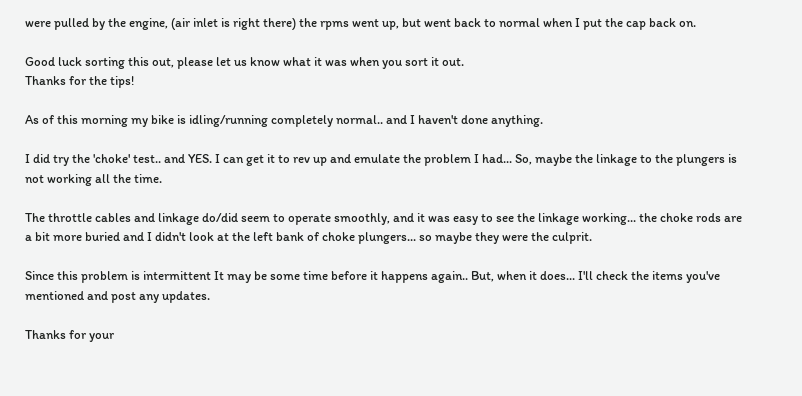were pulled by the engine, (air inlet is right there) the rpms went up, but went back to normal when I put the cap back on.

Good luck sorting this out, please let us know what it was when you sort it out.
Thanks for the tips!

As of this morning my bike is idling/running completely normal.. and I haven't done anything.

I did try the 'choke' test.. and YES. I can get it to rev up and emulate the problem I had... So, maybe the linkage to the plungers is not working all the time.

The throttle cables and linkage do/did seem to operate smoothly, and it was easy to see the linkage working... the choke rods are a bit more buried and I didn't look at the left bank of choke plungers... so maybe they were the culprit.

Since this problem is intermittent It may be some time before it happens again.. But, when it does... I'll check the items you've mentioned and post any updates.

Thanks for your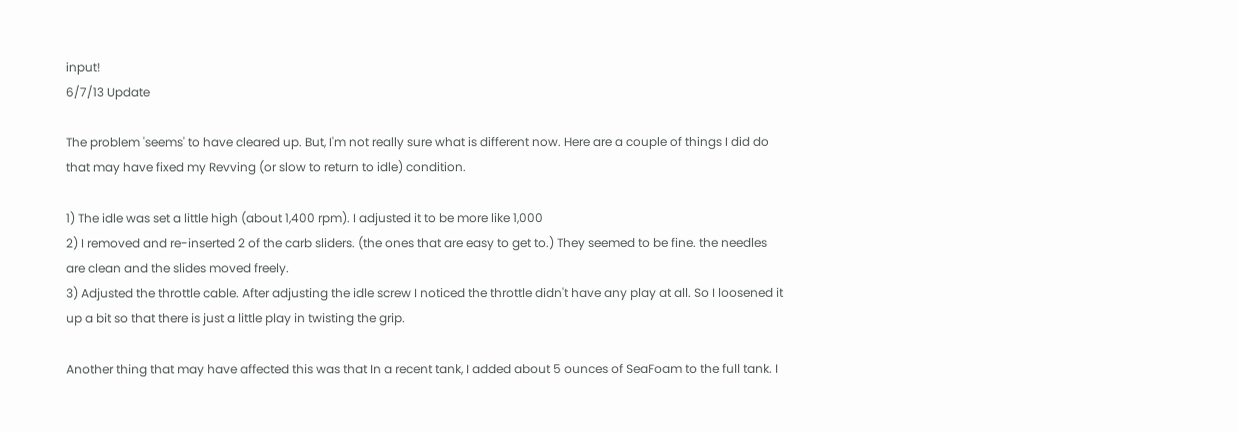input!
6/7/13 Update

The problem 'seems' to have cleared up. But, I'm not really sure what is different now. Here are a couple of things I did do that may have fixed my Revving (or slow to return to idle) condition.

1) The idle was set a little high (about 1,400 rpm). I adjusted it to be more like 1,000
2) I removed and re-inserted 2 of the carb sliders. (the ones that are easy to get to.) They seemed to be fine. the needles are clean and the slides moved freely.
3) Adjusted the throttle cable. After adjusting the idle screw I noticed the throttle didn't have any play at all. So I loosened it up a bit so that there is just a little play in twisting the grip.

Another thing that may have affected this was that In a recent tank, I added about 5 ounces of SeaFoam to the full tank. I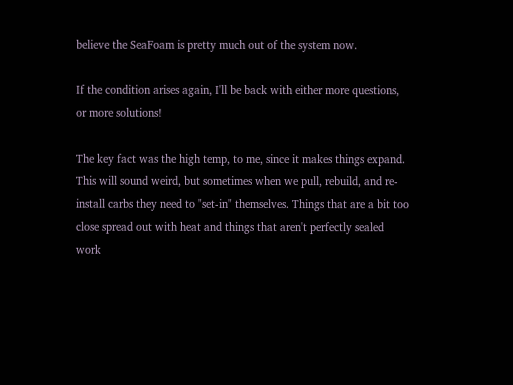believe the SeaFoam is pretty much out of the system now.

If the condition arises again, I'll be back with either more questions, or more solutions!

The key fact was the high temp, to me, since it makes things expand. This will sound weird, but sometimes when we pull, rebuild, and re-install carbs they need to "set-in" themselves. Things that are a bit too close spread out with heat and things that aren't perfectly sealed work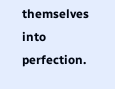themselves into perfection.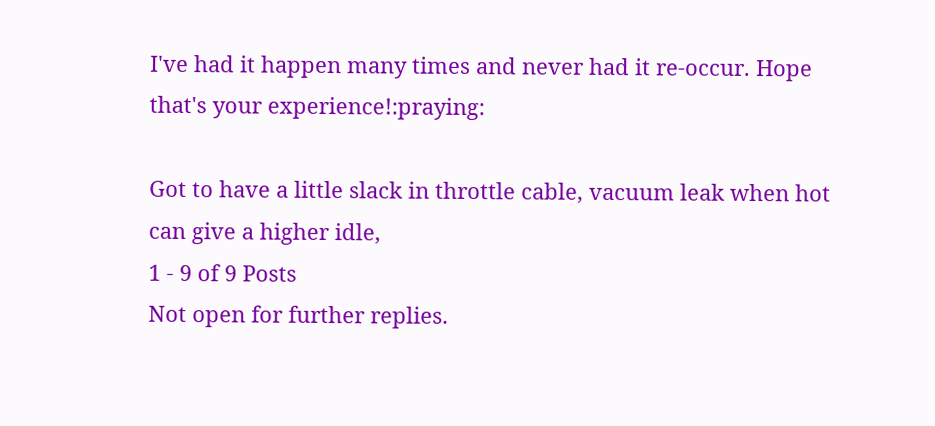I've had it happen many times and never had it re-occur. Hope that's your experience!:praying:

Got to have a little slack in throttle cable, vacuum leak when hot can give a higher idle,
1 - 9 of 9 Posts
Not open for further replies.